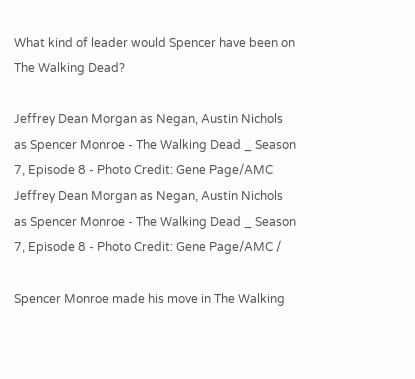What kind of leader would Spencer have been on The Walking Dead?

Jeffrey Dean Morgan as Negan, Austin Nichols as Spencer Monroe - The Walking Dead _ Season 7, Episode 8 - Photo Credit: Gene Page/AMC
Jeffrey Dean Morgan as Negan, Austin Nichols as Spencer Monroe - The Walking Dead _ Season 7, Episode 8 - Photo Credit: Gene Page/AMC /

Spencer Monroe made his move in The Walking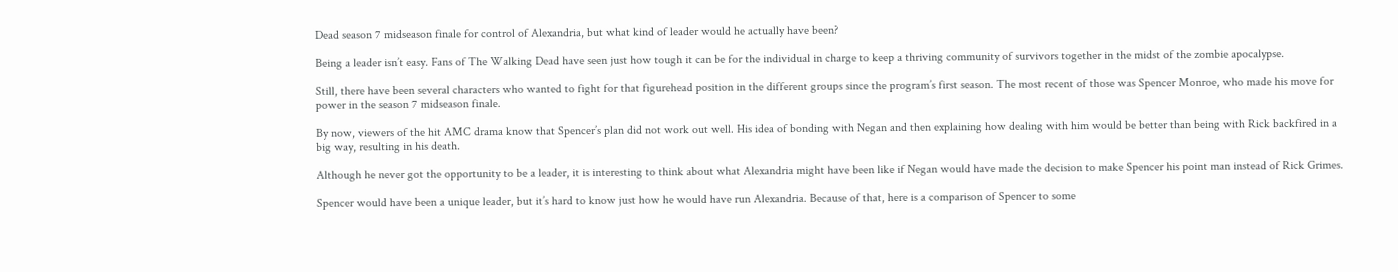Dead season 7 midseason finale for control of Alexandria, but what kind of leader would he actually have been?

Being a leader isn’t easy. Fans of The Walking Dead have seen just how tough it can be for the individual in charge to keep a thriving community of survivors together in the midst of the zombie apocalypse.

Still, there have been several characters who wanted to fight for that figurehead position in the different groups since the program’s first season. The most recent of those was Spencer Monroe, who made his move for power in the season 7 midseason finale.

By now, viewers of the hit AMC drama know that Spencer’s plan did not work out well. His idea of bonding with Negan and then explaining how dealing with him would be better than being with Rick backfired in a big way, resulting in his death.

Although he never got the opportunity to be a leader, it is interesting to think about what Alexandria might have been like if Negan would have made the decision to make Spencer his point man instead of Rick Grimes.

Spencer would have been a unique leader, but it’s hard to know just how he would have run Alexandria. Because of that, here is a comparison of Spencer to some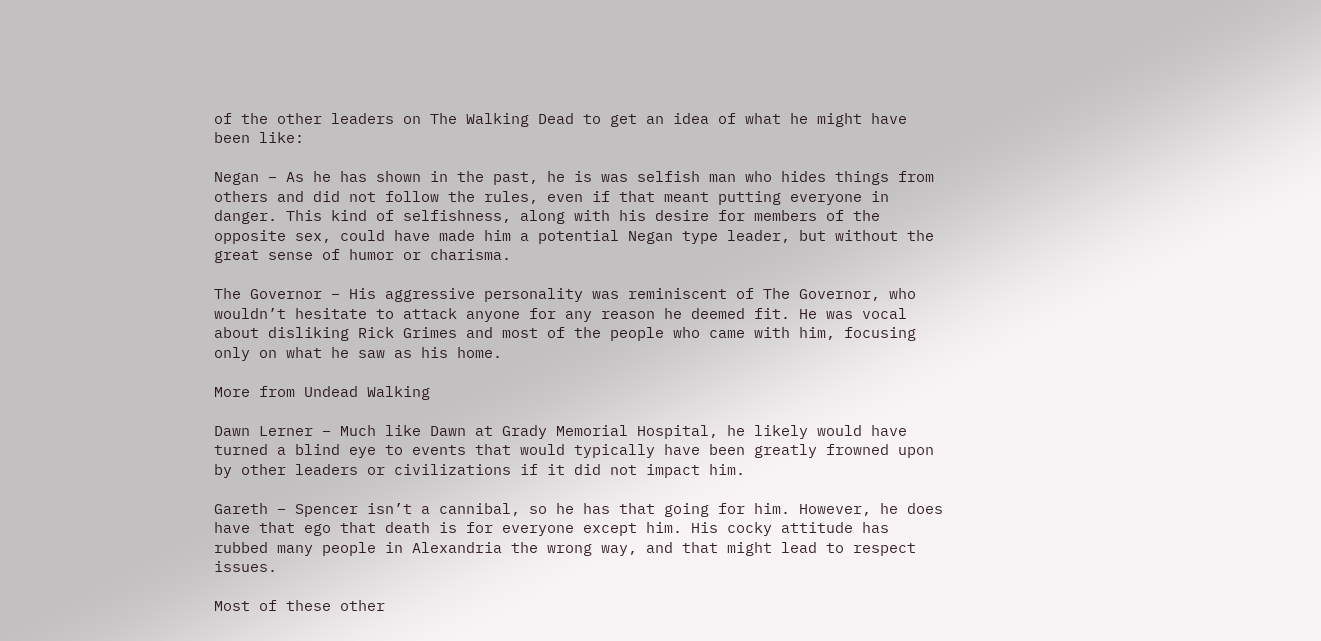of the other leaders on The Walking Dead to get an idea of what he might have been like:

Negan – As he has shown in the past, he is was selfish man who hides things from others and did not follow the rules, even if that meant putting everyone in danger. This kind of selfishness, along with his desire for members of the opposite sex, could have made him a potential Negan type leader, but without the great sense of humor or charisma.

The Governor – His aggressive personality was reminiscent of The Governor, who wouldn’t hesitate to attack anyone for any reason he deemed fit. He was vocal about disliking Rick Grimes and most of the people who came with him, focusing only on what he saw as his home.

More from Undead Walking

Dawn Lerner – Much like Dawn at Grady Memorial Hospital, he likely would have turned a blind eye to events that would typically have been greatly frowned upon by other leaders or civilizations if it did not impact him.

Gareth – Spencer isn’t a cannibal, so he has that going for him. However, he does have that ego that death is for everyone except him. His cocky attitude has rubbed many people in Alexandria the wrong way, and that might lead to respect issues.

Most of these other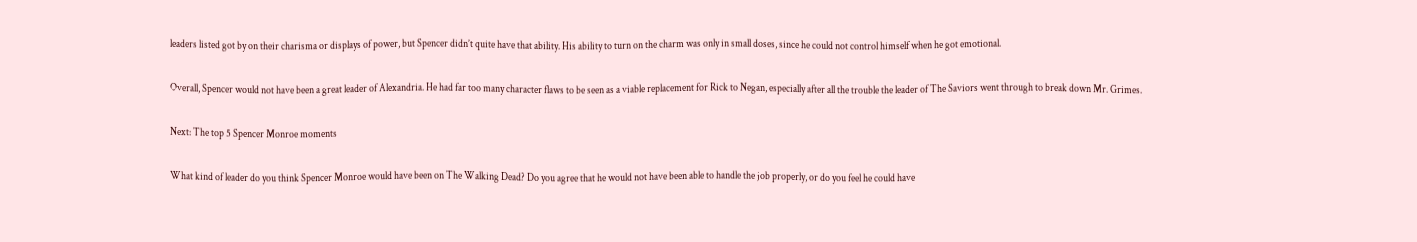leaders listed got by on their charisma or displays of power, but Spencer didn’t quite have that ability. His ability to turn on the charm was only in small doses, since he could not control himself when he got emotional.

Overall, Spencer would not have been a great leader of Alexandria. He had far too many character flaws to be seen as a viable replacement for Rick to Negan, especially after all the trouble the leader of The Saviors went through to break down Mr. Grimes.

Next: The top 5 Spencer Monroe moments

What kind of leader do you think Spencer Monroe would have been on The Walking Dead? Do you agree that he would not have been able to handle the job properly, or do you feel he could have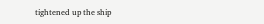tightened up the ship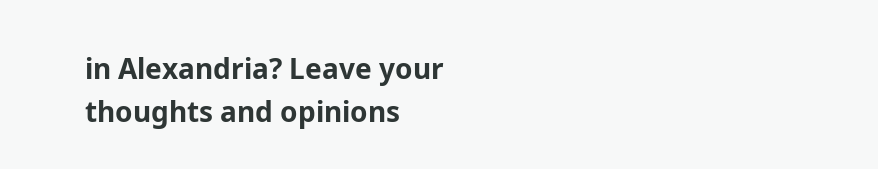in Alexandria? Leave your thoughts and opinions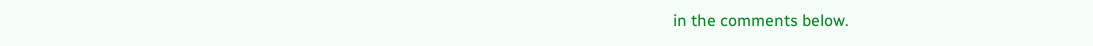in the comments below.